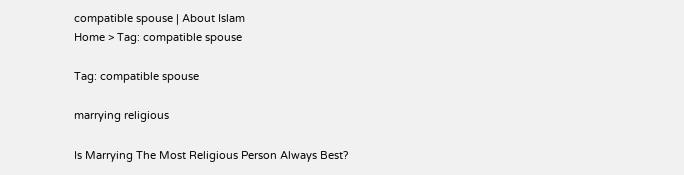compatible spouse | About Islam
Home > Tag: compatible spouse

Tag: compatible spouse

marrying religious

Is Marrying The Most Religious Person Always Best?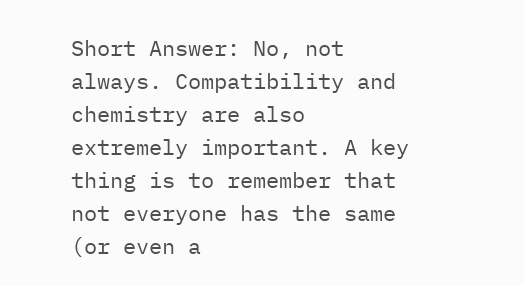Short Answer: No, not always. Compatibility and chemistry are also extremely important. A key thing is to remember that not everyone has the same (or even a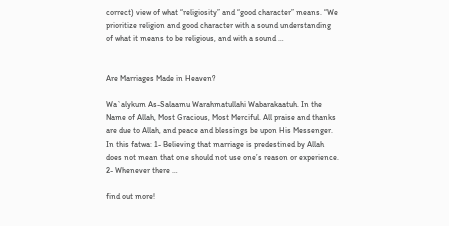correct) view of what “religiosity” and “good character” means. “We prioritize religion and good character with a sound understanding of what it means to be religious, and with a sound …


Are Marriages Made in Heaven?

Wa`alykum As-Salaamu Warahmatullahi Wabarakaatuh. In the Name of Allah, Most Gracious, Most Merciful. All praise and thanks are due to Allah, and peace and blessings be upon His Messenger. In this fatwa: 1- Believing that marriage is predestined by Allah does not mean that one should not use one’s reason or experience. 2- Whenever there …

find out more!